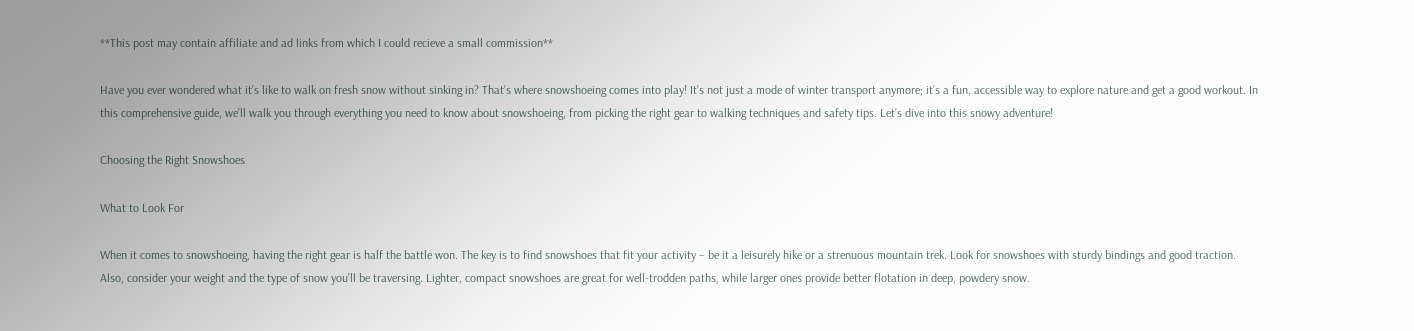**This post may contain affiliate and ad links from which I could recieve a small commission**

Have you ever wondered what it’s like to walk on fresh snow without sinking in? That’s where snowshoeing comes into play! It’s not just a mode of winter transport anymore; it’s a fun, accessible way to explore nature and get a good workout. In this comprehensive guide, we’ll walk you through everything you need to know about snowshoeing, from picking the right gear to walking techniques and safety tips. Let’s dive into this snowy adventure!

Choosing the Right Snowshoes

What to Look For

When it comes to snowshoeing, having the right gear is half the battle won. The key is to find snowshoes that fit your activity – be it a leisurely hike or a strenuous mountain trek. Look for snowshoes with sturdy bindings and good traction. Also, consider your weight and the type of snow you’ll be traversing. Lighter, compact snowshoes are great for well-trodden paths, while larger ones provide better flotation in deep, powdery snow.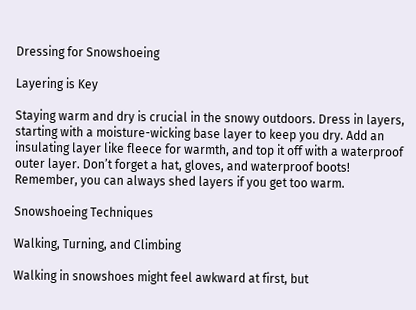Dressing for Snowshoeing

Layering is Key

Staying warm and dry is crucial in the snowy outdoors. Dress in layers, starting with a moisture-wicking base layer to keep you dry. Add an insulating layer like fleece for warmth, and top it off with a waterproof outer layer. Don’t forget a hat, gloves, and waterproof boots! Remember, you can always shed layers if you get too warm.

Snowshoeing Techniques

Walking, Turning, and Climbing

Walking in snowshoes might feel awkward at first, but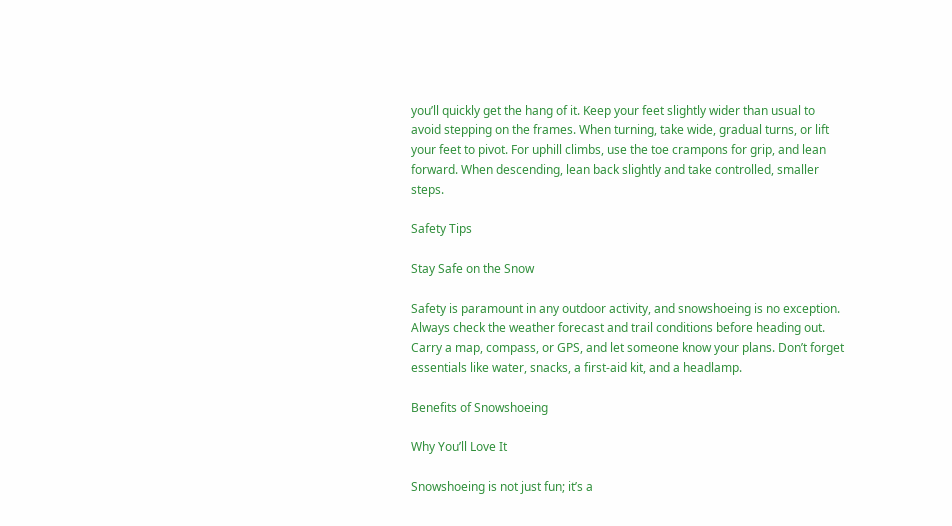you’ll quickly get the hang of it. Keep your feet slightly wider than usual to avoid stepping on the frames. When turning, take wide, gradual turns, or lift your feet to pivot. For uphill climbs, use the toe crampons for grip, and lean forward. When descending, lean back slightly and take controlled, smaller steps.

Safety Tips

Stay Safe on the Snow

Safety is paramount in any outdoor activity, and snowshoeing is no exception. Always check the weather forecast and trail conditions before heading out. Carry a map, compass, or GPS, and let someone know your plans. Don’t forget essentials like water, snacks, a first-aid kit, and a headlamp.

Benefits of Snowshoeing

Why You’ll Love It

Snowshoeing is not just fun; it’s a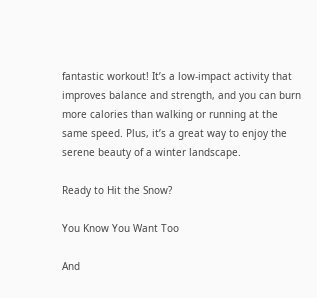fantastic workout! It’s a low-impact activity that improves balance and strength, and you can burn more calories than walking or running at the same speed. Plus, it’s a great way to enjoy the serene beauty of a winter landscape.

Ready to Hit the Snow?

You Know You Want Too

And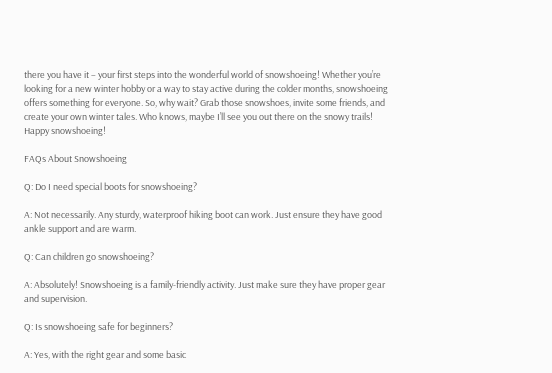there you have it – your first steps into the wonderful world of snowshoeing! Whether you’re looking for a new winter hobby or a way to stay active during the colder months, snowshoeing offers something for everyone. So, why wait? Grab those snowshoes, invite some friends, and create your own winter tales. Who knows, maybe I’ll see you out there on the snowy trails! Happy snowshoeing!

FAQs About Snowshoeing

Q: Do I need special boots for snowshoeing?

A: Not necessarily. Any sturdy, waterproof hiking boot can work. Just ensure they have good ankle support and are warm.

Q: Can children go snowshoeing?

A: Absolutely! Snowshoeing is a family-friendly activity. Just make sure they have proper gear and supervision.

Q: Is snowshoeing safe for beginners?

A: Yes, with the right gear and some basic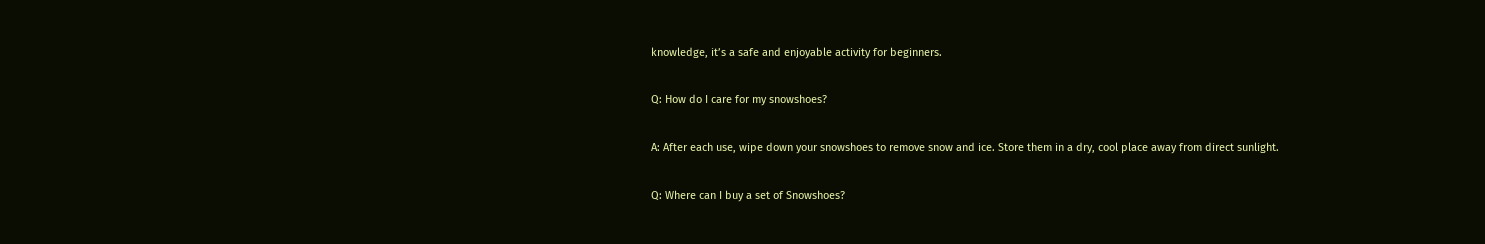knowledge, it’s a safe and enjoyable activity for beginners.

Q: How do I care for my snowshoes?

A: After each use, wipe down your snowshoes to remove snow and ice. Store them in a dry, cool place away from direct sunlight.

Q: Where can I buy a set of Snowshoes?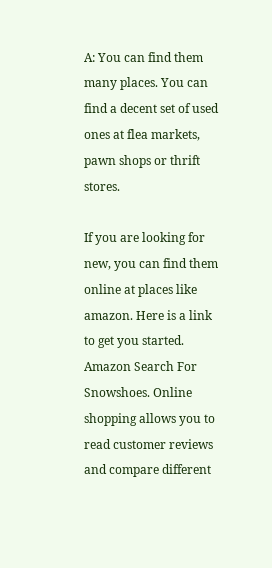A: You can find them many places. You can find a decent set of used ones at flea markets, pawn shops or thrift stores.

If you are looking for new, you can find them online at places like amazon. Here is a link to get you started. Amazon Search For Snowshoes. Online shopping allows you to read customer reviews and compare different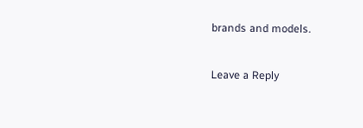brands and models.

Leave a Reply